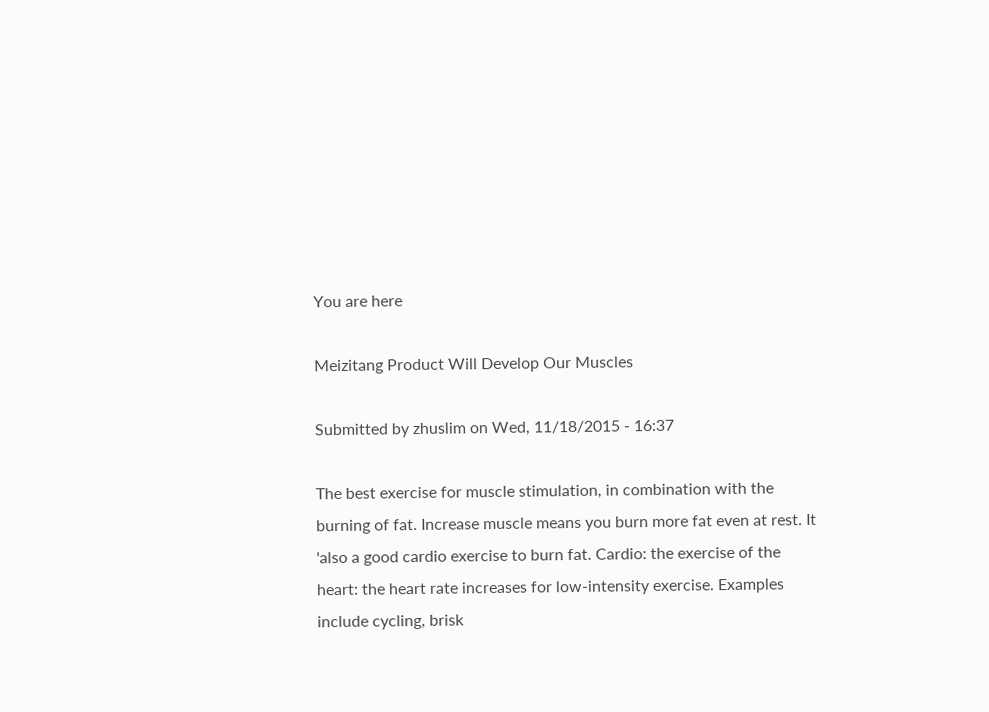You are here

Meizitang Product Will Develop Our Muscles

Submitted by zhuslim on Wed, 11/18/2015 - 16:37

The best exercise for muscle stimulation, in combination with the burning of fat. Increase muscle means you burn more fat even at rest. It 'also a good cardio exercise to burn fat. Cardio: the exercise of the heart: the heart rate increases for low-intensity exercise. Examples include cycling, brisk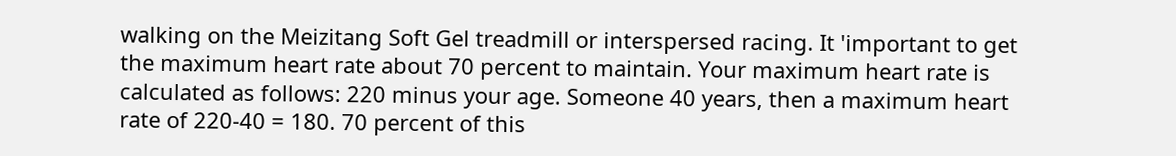walking on the Meizitang Soft Gel treadmill or interspersed racing. It 'important to get the maximum heart rate about 70 percent to maintain. Your maximum heart rate is calculated as follows: 220 minus your age. Someone 40 years, then a maximum heart rate of 220-40 = 180. 70 percent of this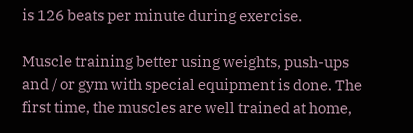is 126 beats per minute during exercise.

Muscle training better using weights, push-ups and / or gym with special equipment is done. The first time, the muscles are well trained at home,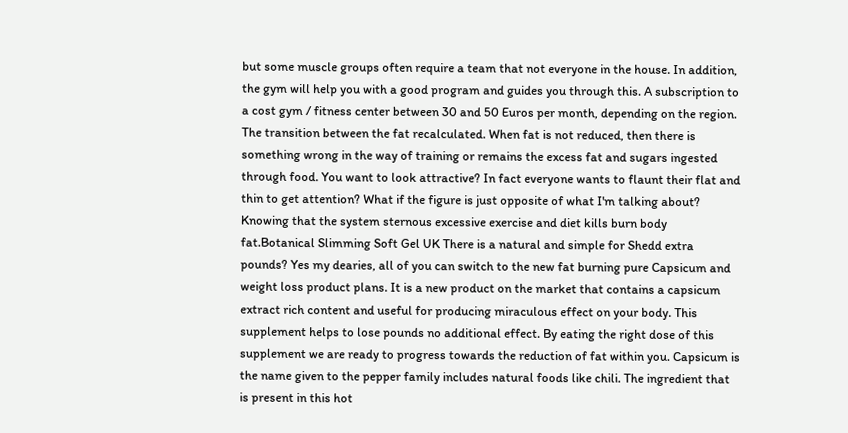but some muscle groups often require a team that not everyone in the house. In addition, the gym will help you with a good program and guides you through this. A subscription to a cost gym / fitness center between 30 and 50 Euros per month, depending on the region. The transition between the fat recalculated. When fat is not reduced, then there is something wrong in the way of training or remains the excess fat and sugars ingested through food. You want to look attractive? In fact everyone wants to flaunt their flat and thin to get attention? What if the figure is just opposite of what I'm talking about? Knowing that the system sternous excessive exercise and diet kills burn body fat.Botanical Slimming Soft Gel UK There is a natural and simple for Shedd extra pounds? Yes my dearies, all of you can switch to the new fat burning pure Capsicum and weight loss product plans. It is a new product on the market that contains a capsicum extract rich content and useful for producing miraculous effect on your body. This supplement helps to lose pounds no additional effect. By eating the right dose of this supplement we are ready to progress towards the reduction of fat within you. Capsicum is the name given to the pepper family includes natural foods like chili. The ingredient that is present in this hot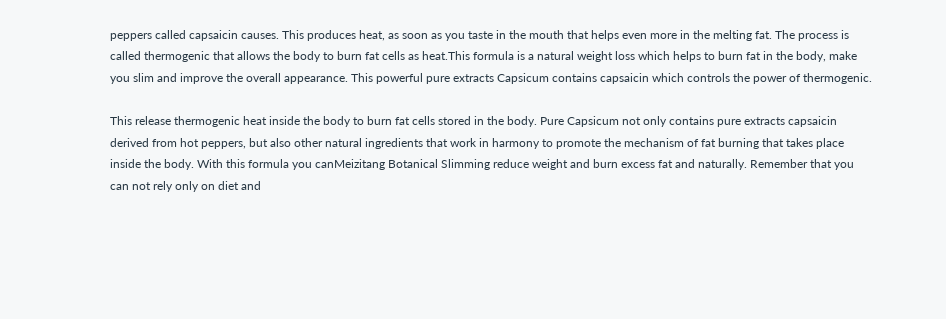peppers called capsaicin causes. This produces heat, as soon as you taste in the mouth that helps even more in the melting fat. The process is called thermogenic that allows the body to burn fat cells as heat.This formula is a natural weight loss which helps to burn fat in the body, make you slim and improve the overall appearance. This powerful pure extracts Capsicum contains capsaicin which controls the power of thermogenic.

This release thermogenic heat inside the body to burn fat cells stored in the body. Pure Capsicum not only contains pure extracts capsaicin derived from hot peppers, but also other natural ingredients that work in harmony to promote the mechanism of fat burning that takes place inside the body. With this formula you canMeizitang Botanical Slimming reduce weight and burn excess fat and naturally. Remember that you can not rely only on diet and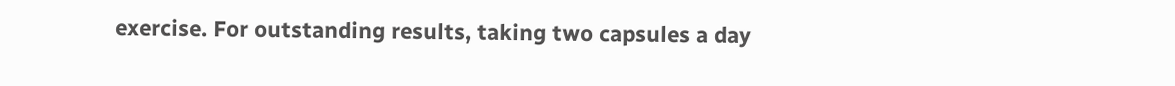exercise. For outstanding results, taking two capsules a day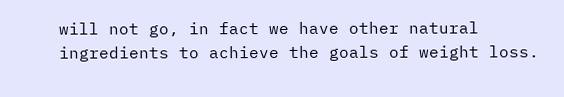will not go, in fact we have other natural ingredients to achieve the goals of weight loss.